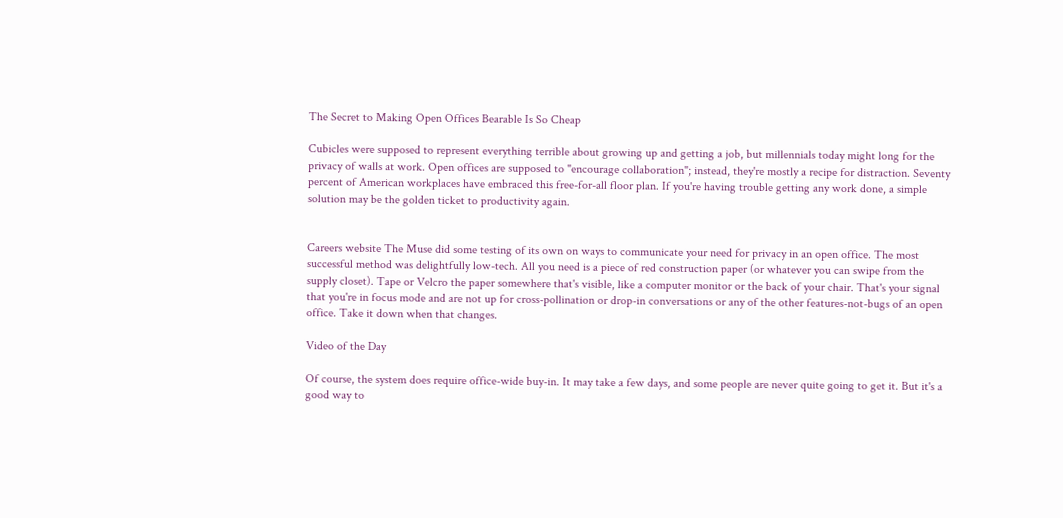The Secret to Making Open Offices Bearable Is So Cheap

Cubicles were supposed to represent everything terrible about growing up and getting a job, but millennials today might long for the privacy of walls at work. Open offices are supposed to "encourage collaboration"; instead, they're mostly a recipe for distraction. Seventy percent of American workplaces have embraced this free-for-all floor plan. If you're having trouble getting any work done, a simple solution may be the golden ticket to productivity again.


Careers website The Muse did some testing of its own on ways to communicate your need for privacy in an open office. The most successful method was delightfully low-tech. All you need is a piece of red construction paper (or whatever you can swipe from the supply closet). Tape or Velcro the paper somewhere that's visible, like a computer monitor or the back of your chair. That's your signal that you're in focus mode and are not up for cross-pollination or drop-in conversations or any of the other features-not-bugs of an open office. Take it down when that changes.

Video of the Day

Of course, the system does require office-wide buy-in. It may take a few days, and some people are never quite going to get it. But it's a good way to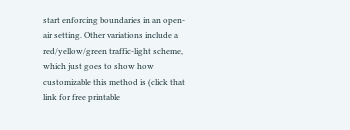start enforcing boundaries in an open-air setting. Other variations include a red/yellow/green traffic-light scheme, which just goes to show how customizable this method is (click that link for free printable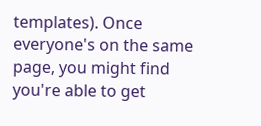templates). Once everyone's on the same page, you might find you're able to get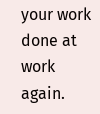your work done at work again.